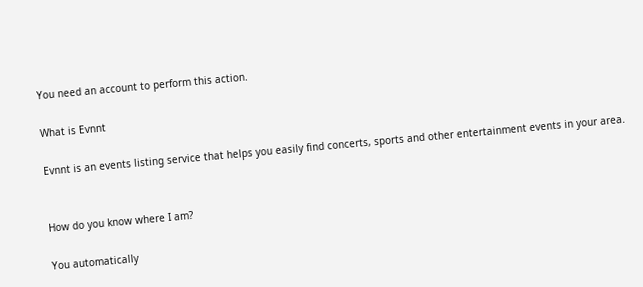You need an account to perform this action.

What is Evnnt

Evnnt is an events listing service that helps you easily find concerts, sports and other entertainment events in your area.


How do you know where I am?

You automatically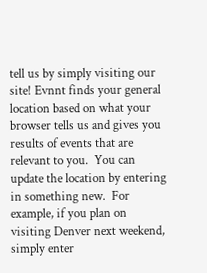tell us by simply visiting our site! Evnnt finds your general location based on what your browser tells us and gives you results of events that are relevant to you.  You can update the location by entering in something new.  For example, if you plan on visiting Denver next weekend, simply enter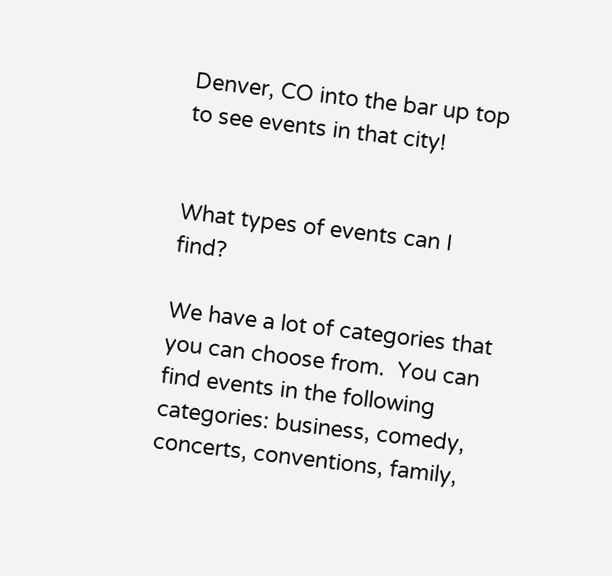Denver, CO into the bar up top to see events in that city!


What types of events can I find?

We have a lot of categories that you can choose from.  You can find events in the following categories: business, comedy, concerts, conventions, family,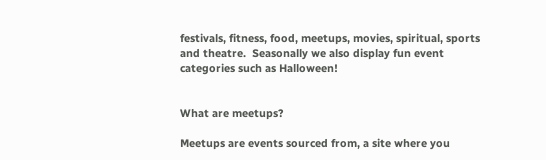festivals, fitness, food, meetups, movies, spiritual, sports and theatre.  Seasonally we also display fun event categories such as Halloween!


What are meetups?

Meetups are events sourced from, a site where you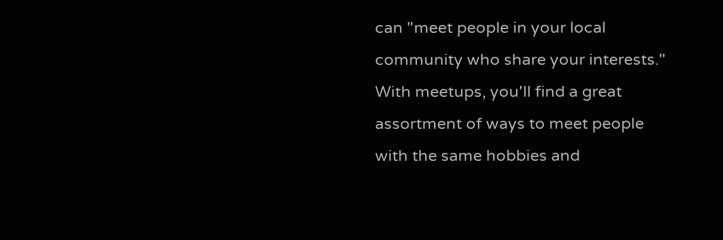can "meet people in your local community who share your interests." With meetups, you'll find a great assortment of ways to meet people with the same hobbies and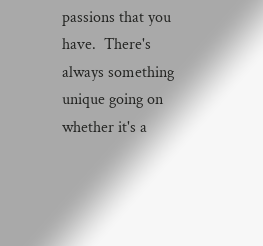passions that you have.  There's always something unique going on whether it's a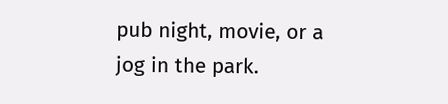pub night, movie, or a jog in the park.